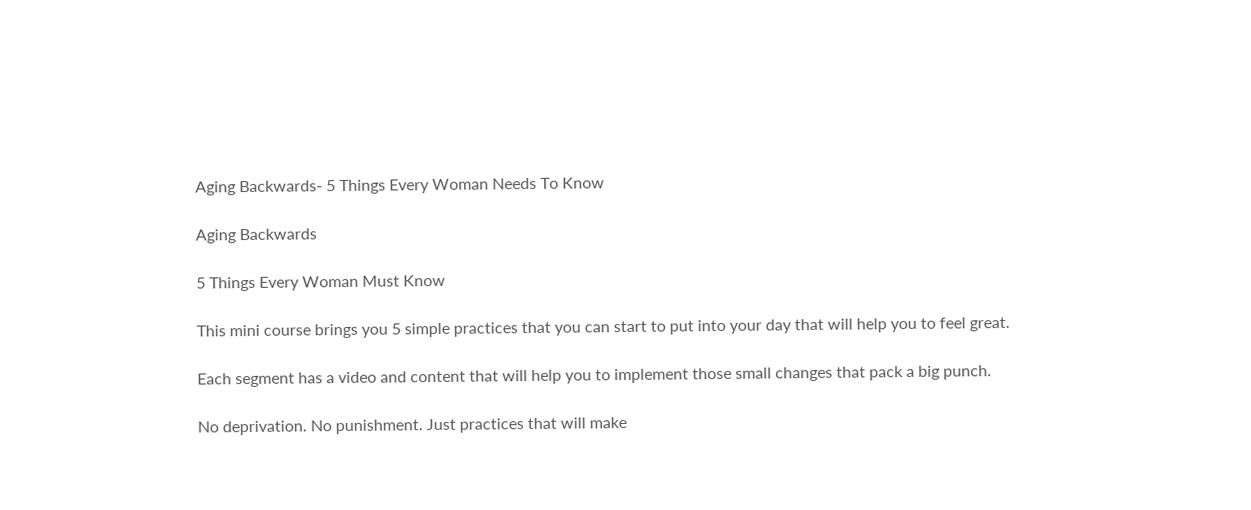Aging Backwards- 5 Things Every Woman Needs To Know

Aging Backwards

5 Things Every Woman Must Know

This mini course brings you 5 simple practices that you can start to put into your day that will help you to feel great.

Each segment has a video and content that will help you to implement those small changes that pack a big punch.

No deprivation. No punishment. Just practices that will make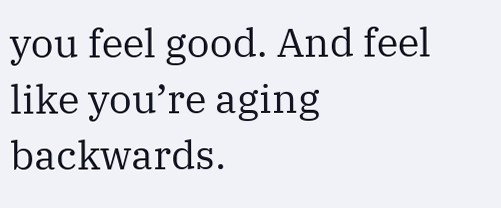you feel good. And feel like you’re aging backwards.